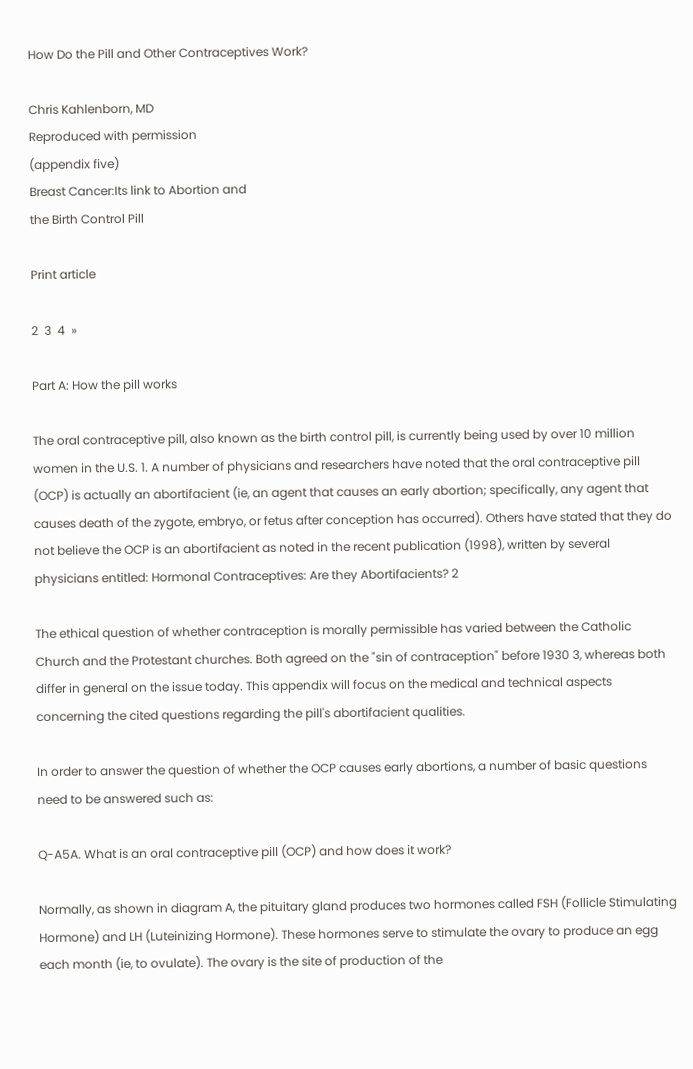How Do the Pill and Other Contraceptives Work?

Chris Kahlenborn, MD
Reproduced with permission
(appendix five)
Breast Cancer:Its link to Abortion and
the Birth Control Pill

Print article

2  3  4  »

Part A: How the pill works

The oral contraceptive pill, also known as the birth control pill, is currently being used by over 10 million women in the U.S. 1. A number of physicians and researchers have noted that the oral contraceptive pill (OCP) is actually an abortifacient (ie, an agent that causes an early abortion; specifically, any agent that causes death of the zygote, embryo, or fetus after conception has occurred). Others have stated that they do not believe the OCP is an abortifacient as noted in the recent publication (1998), written by several physicians entitled: Hormonal Contraceptives: Are they Abortifacients? 2

The ethical question of whether contraception is morally permissible has varied between the Catholic Church and the Protestant churches. Both agreed on the "sin of contraception" before 1930 3, whereas both differ in general on the issue today. This appendix will focus on the medical and technical aspects concerning the cited questions regarding the pill's abortifacient qualities.

In order to answer the question of whether the OCP causes early abortions, a number of basic questions need to be answered such as:

Q-A5A. What is an oral contraceptive pill (OCP) and how does it work?

Normally, as shown in diagram A, the pituitary gland produces two hormones called FSH (Follicle Stimulating Hormone) and LH (Luteinizing Hormone). These hormones serve to stimulate the ovary to produce an egg each month (ie, to ovulate). The ovary is the site of production of the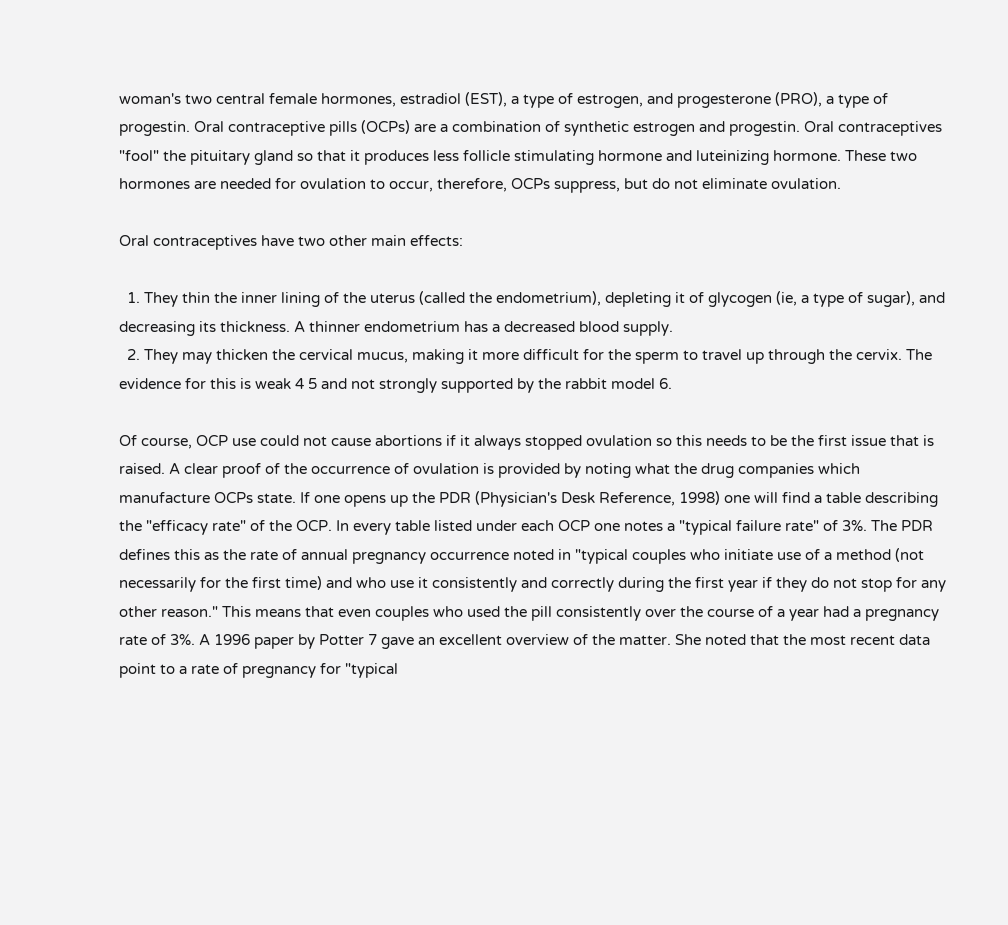woman's two central female hormones, estradiol (EST), a type of estrogen, and progesterone (PRO), a type of progestin. Oral contraceptive pills (OCPs) are a combination of synthetic estrogen and progestin. Oral contraceptives "fool" the pituitary gland so that it produces less follicle stimulating hormone and luteinizing hormone. These two hormones are needed for ovulation to occur, therefore, OCPs suppress, but do not eliminate ovulation.

Oral contraceptives have two other main effects:

  1. They thin the inner lining of the uterus (called the endometrium), depleting it of glycogen (ie, a type of sugar), and decreasing its thickness. A thinner endometrium has a decreased blood supply.
  2. They may thicken the cervical mucus, making it more difficult for the sperm to travel up through the cervix. The evidence for this is weak 4 5 and not strongly supported by the rabbit model 6.

Of course, OCP use could not cause abortions if it always stopped ovulation so this needs to be the first issue that is raised. A clear proof of the occurrence of ovulation is provided by noting what the drug companies which manufacture OCPs state. If one opens up the PDR (Physician's Desk Reference, 1998) one will find a table describing the "efficacy rate" of the OCP. In every table listed under each OCP one notes a "typical failure rate" of 3%. The PDR defines this as the rate of annual pregnancy occurrence noted in "typical couples who initiate use of a method (not necessarily for the first time) and who use it consistently and correctly during the first year if they do not stop for any other reason." This means that even couples who used the pill consistently over the course of a year had a pregnancy rate of 3%. A 1996 paper by Potter 7 gave an excellent overview of the matter. She noted that the most recent data point to a rate of pregnancy for "typical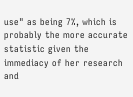use" as being 7%, which is probably the more accurate statistic given the immediacy of her research and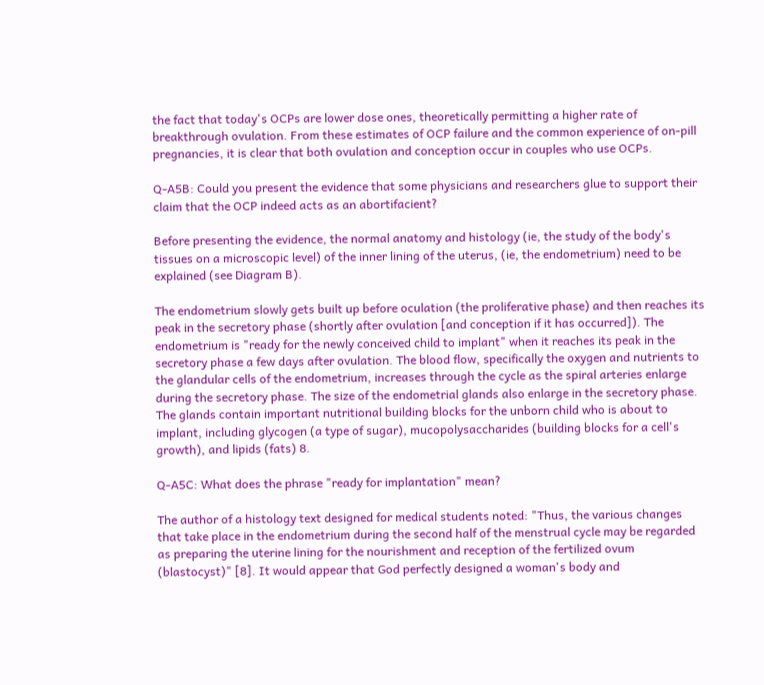the fact that today's OCPs are lower dose ones, theoretically permitting a higher rate of breakthrough ovulation. From these estimates of OCP failure and the common experience of on-pill pregnancies, it is clear that both ovulation and conception occur in couples who use OCPs.

Q-A5B: Could you present the evidence that some physicians and researchers glue to support their claim that the OCP indeed acts as an abortifacient?

Before presenting the evidence, the normal anatomy and histology (ie, the study of the body's tissues on a microscopic level) of the inner lining of the uterus, (ie, the endometrium) need to be explained (see Diagram B).

The endometrium slowly gets built up before oculation (the proliferative phase) and then reaches its peak in the secretory phase (shortly after ovulation [and conception if it has occurred]). The endometrium is "ready for the newly conceived child to implant" when it reaches its peak in the secretory phase a few days after ovulation. The blood flow, specifically the oxygen and nutrients to the glandular cells of the endometrium, increases through the cycle as the spiral arteries enlarge during the secretory phase. The size of the endometrial glands also enlarge in the secretory phase. The glands contain important nutritional building blocks for the unborn child who is about to implant, including glycogen (a type of sugar), mucopolysaccharides (building blocks for a cell's growth), and lipids (fats) 8.

Q-A5C: What does the phrase "ready for implantation" mean?

The author of a histology text designed for medical students noted: "Thus, the various changes that take place in the endometrium during the second half of the menstrual cycle may be regarded as preparing the uterine lining for the nourishment and reception of the fertilized ovum (blastocyst)" [8]. It would appear that God perfectly designed a woman's body and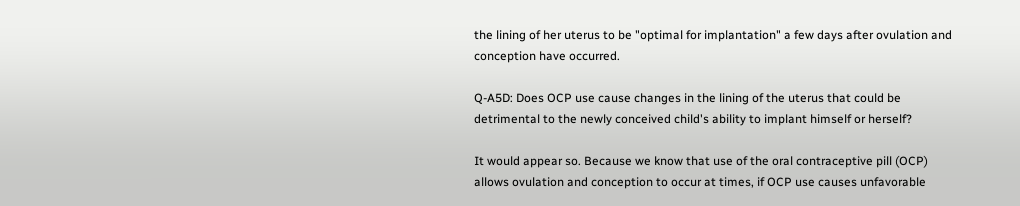the lining of her uterus to be "optimal for implantation" a few days after ovulation and conception have occurred.

Q-A5D: Does OCP use cause changes in the lining of the uterus that could be detrimental to the newly conceived child's ability to implant himself or herself?

It would appear so. Because we know that use of the oral contraceptive pill (OCP) allows ovulation and conception to occur at times, if OCP use causes unfavorable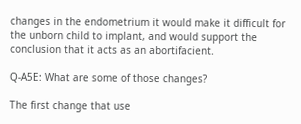changes in the endometrium it would make it difficult for the unborn child to implant, and would support the conclusion that it acts as an abortifacient.

Q-A5E: What are some of those changes?

The first change that use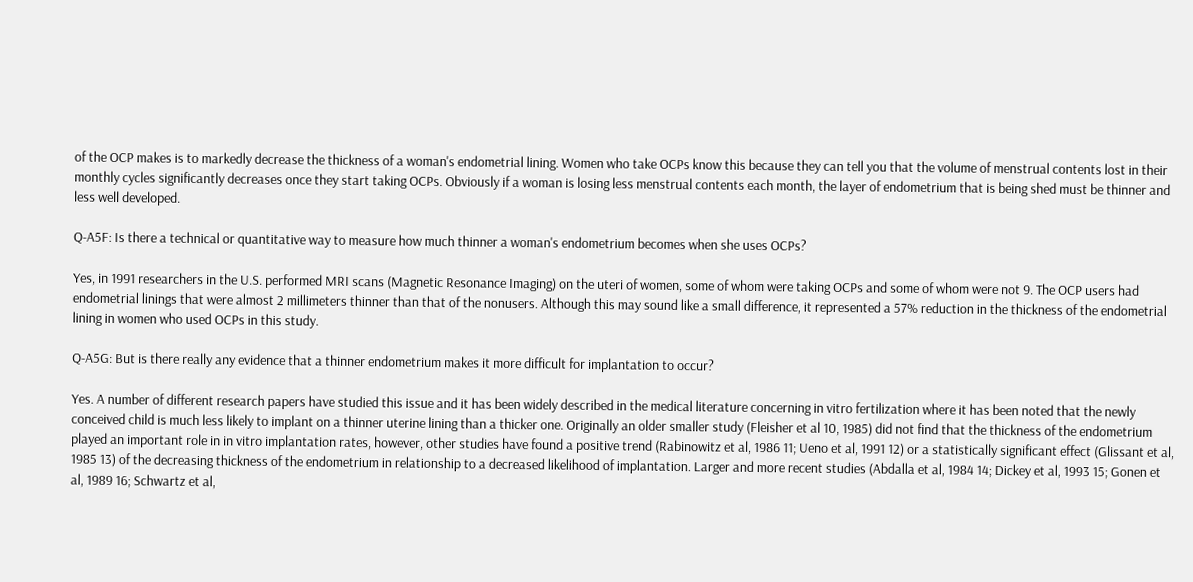of the OCP makes is to markedly decrease the thickness of a woman's endometrial lining. Women who take OCPs know this because they can tell you that the volume of menstrual contents lost in their monthly cycles significantly decreases once they start taking OCPs. Obviously if a woman is losing less menstrual contents each month, the layer of endometrium that is being shed must be thinner and less well developed.

Q-A5F: Is there a technical or quantitative way to measure how much thinner a woman's endometrium becomes when she uses OCPs?

Yes, in 1991 researchers in the U.S. performed MRI scans (Magnetic Resonance Imaging) on the uteri of women, some of whom were taking OCPs and some of whom were not 9. The OCP users had endometrial linings that were almost 2 millimeters thinner than that of the nonusers. Although this may sound like a small difference, it represented a 57% reduction in the thickness of the endometrial lining in women who used OCPs in this study.

Q-A5G: But is there really any evidence that a thinner endometrium makes it more difficult for implantation to occur?

Yes. A number of different research papers have studied this issue and it has been widely described in the medical literature concerning in vitro fertilization where it has been noted that the newly conceived child is much less likely to implant on a thinner uterine lining than a thicker one. Originally an older smaller study (Fleisher et al 10, 1985) did not find that the thickness of the endometrium played an important role in in vitro implantation rates, however, other studies have found a positive trend (Rabinowitz et al, 1986 11; Ueno et al, 1991 12) or a statistically significant effect (Glissant et al, 1985 13) of the decreasing thickness of the endometrium in relationship to a decreased likelihood of implantation. Larger and more recent studies (Abdalla et al, 1984 14; Dickey et al, 1993 15; Gonen et al, 1989 16; Schwartz et al,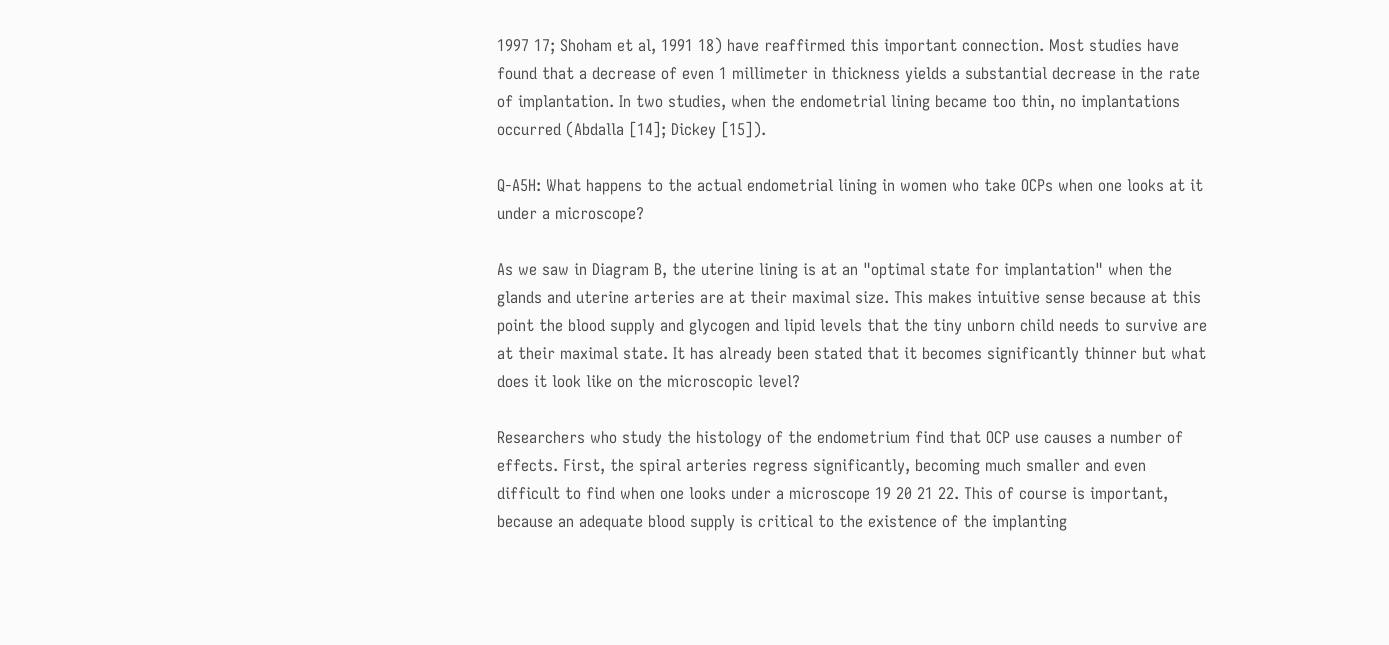1997 17; Shoham et al, 1991 18) have reaffirmed this important connection. Most studies have found that a decrease of even 1 millimeter in thickness yields a substantial decrease in the rate of implantation. In two studies, when the endometrial lining became too thin, no implantations occurred (Abdalla [14]; Dickey [15]).

Q-A5H: What happens to the actual endometrial lining in women who take OCPs when one looks at it under a microscope?

As we saw in Diagram B, the uterine lining is at an "optimal state for implantation" when the glands and uterine arteries are at their maximal size. This makes intuitive sense because at this point the blood supply and glycogen and lipid levels that the tiny unborn child needs to survive are at their maximal state. It has already been stated that it becomes significantly thinner but what does it look like on the microscopic level?

Researchers who study the histology of the endometrium find that OCP use causes a number of effects. First, the spiral arteries regress significantly, becoming much smaller and even difficult to find when one looks under a microscope 19 20 21 22. This of course is important, because an adequate blood supply is critical to the existence of the implanting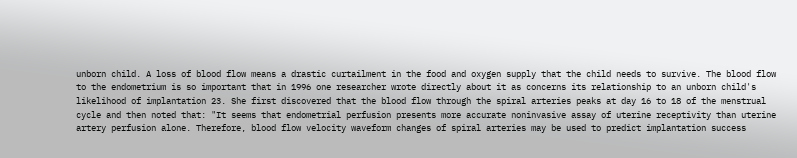unborn child. A loss of blood flow means a drastic curtailment in the food and oxygen supply that the child needs to survive. The blood flow to the endometrium is so important that in 1996 one researcher wrote directly about it as concerns its relationship to an unborn child's likelihood of implantation 23. She first discovered that the blood flow through the spiral arteries peaks at day 16 to 18 of the menstrual cycle and then noted that: "It seems that endometrial perfusion presents more accurate noninvasive assay of uterine receptivity than uterine artery perfusion alone. Therefore, blood flow velocity waveform changes of spiral arteries may be used to predict implantation success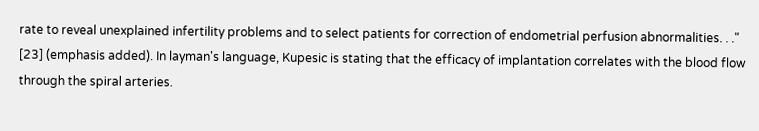rate to reveal unexplained infertility problems and to select patients for correction of endometrial perfusion abnormalities. . ." [23] (emphasis added). In layman's language, Kupesic is stating that the efficacy of implantation correlates with the blood flow through the spiral arteries.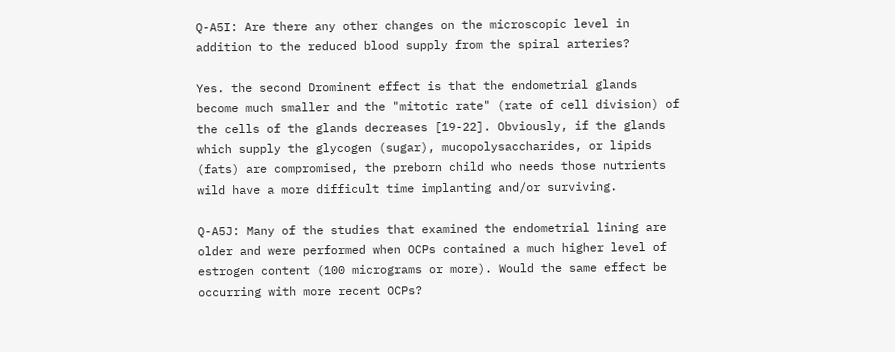Q-A5I: Are there any other changes on the microscopic level in addition to the reduced blood supply from the spiral arteries?

Yes. the second Drominent effect is that the endometrial glands become much smaller and the "mitotic rate" (rate of cell division) of the cells of the glands decreases [19-22]. Obviously, if the glands which supply the glycogen (sugar), mucopolysaccharides, or lipids (fats) are compromised, the preborn child who needs those nutrients wild have a more difficult time implanting and/or surviving.

Q-A5J: Many of the studies that examined the endometrial lining are older and were performed when OCPs contained a much higher level of estrogen content (100 micrograms or more). Would the same effect be occurring with more recent OCPs?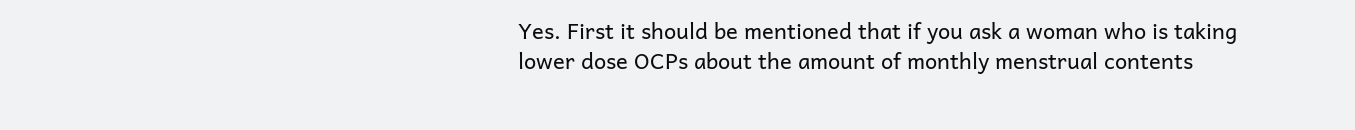Yes. First it should be mentioned that if you ask a woman who is taking lower dose OCPs about the amount of monthly menstrual contents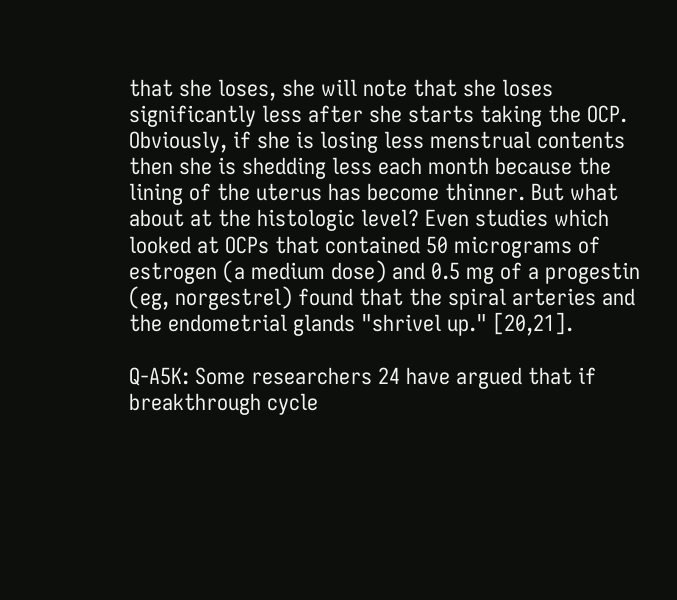that she loses, she will note that she loses significantly less after she starts taking the OCP. Obviously, if she is losing less menstrual contents then she is shedding less each month because the lining of the uterus has become thinner. But what about at the histologic level? Even studies which looked at OCPs that contained 50 micrograms of estrogen (a medium dose) and 0.5 mg of a progestin (eg, norgestrel) found that the spiral arteries and the endometrial glands "shrivel up." [20,21].

Q-A5K: Some researchers 24 have argued that if breakthrough cycle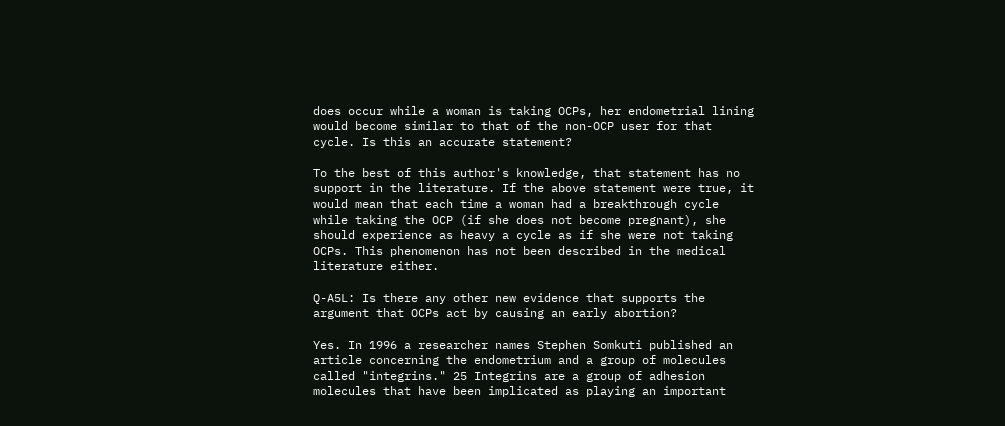does occur while a woman is taking OCPs, her endometrial lining would become similar to that of the non-OCP user for that cycle. Is this an accurate statement?

To the best of this author's knowledge, that statement has no support in the literature. If the above statement were true, it would mean that each time a woman had a breakthrough cycle while taking the OCP (if she does not become pregnant), she should experience as heavy a cycle as if she were not taking OCPs. This phenomenon has not been described in the medical literature either.

Q-A5L: Is there any other new evidence that supports the argument that OCPs act by causing an early abortion?

Yes. In 1996 a researcher names Stephen Somkuti published an article concerning the endometrium and a group of molecules called "integrins." 25 Integrins are a group of adhesion molecules that have been implicated as playing an important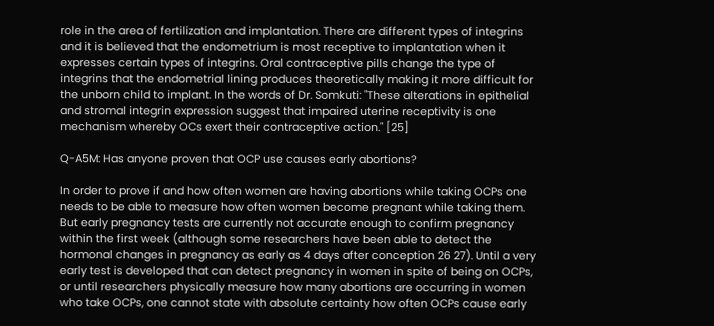role in the area of fertilization and implantation. There are different types of integrins and it is believed that the endometrium is most receptive to implantation when it expresses certain types of integrins. Oral contraceptive pills change the type of integrins that the endometrial lining produces theoretically making it more difficult for the unborn child to implant. In the words of Dr. Somkuti: "These alterations in epithelial and stromal integrin expression suggest that impaired uterine receptivity is one mechanism whereby OCs exert their contraceptive action." [25]

Q-A5M: Has anyone proven that OCP use causes early abortions?

In order to prove if and how often women are having abortions while taking OCPs one needs to be able to measure how often women become pregnant while taking them. But early pregnancy tests are currently not accurate enough to confirm pregnancy within the first week (although some researchers have been able to detect the hormonal changes in pregnancy as early as 4 days after conception 26 27). Until a very early test is developed that can detect pregnancy in women in spite of being on OCPs, or until researchers physically measure how many abortions are occurring in women who take OCPs, one cannot state with absolute certainty how often OCPs cause early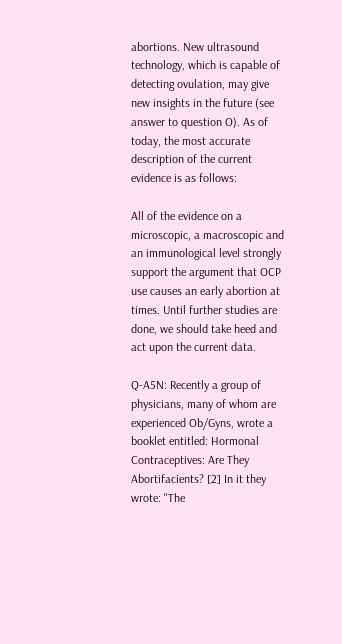abortions. New ultrasound technology, which is capable of detecting ovulation, may give new insights in the future (see answer to question O). As of today, the most accurate description of the current evidence is as follows:

All of the evidence on a microscopic, a macroscopic and an immunological level strongly support the argument that OCP use causes an early abortion at times. Until further studies are done, we should take heed and act upon the current data.

Q-A5N: Recently a group of physicians, many of whom are experienced Ob/Gyns, wrote a booklet entitled: Hormonal Contraceptives: Are They Abortifacients? [2] In it they wrote: "The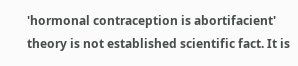'hormonal contraception is abortifacient' theory is not established scientific fact. It is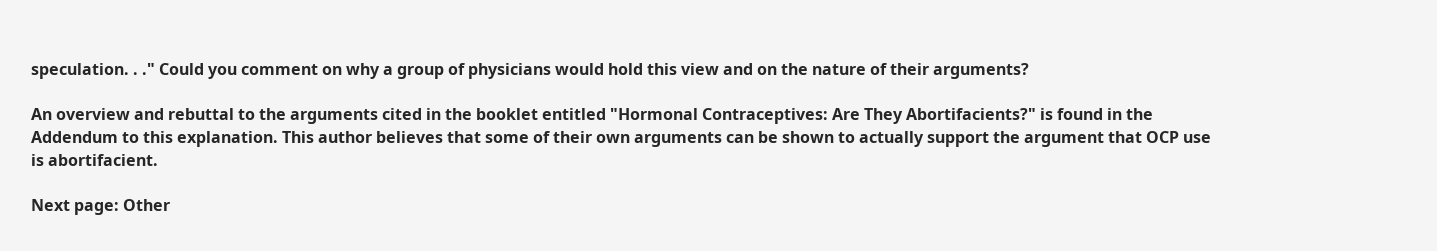speculation. . ." Could you comment on why a group of physicians would hold this view and on the nature of their arguments?

An overview and rebuttal to the arguments cited in the booklet entitled "Hormonal Contraceptives: Are They Abortifacients?" is found in the Addendum to this explanation. This author believes that some of their own arguments can be shown to actually support the argument that OCP use is abortifacient.

Next page: Other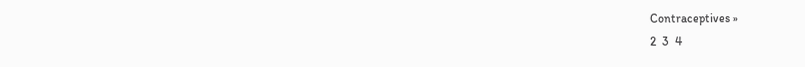Contraceptives »
2  3  4